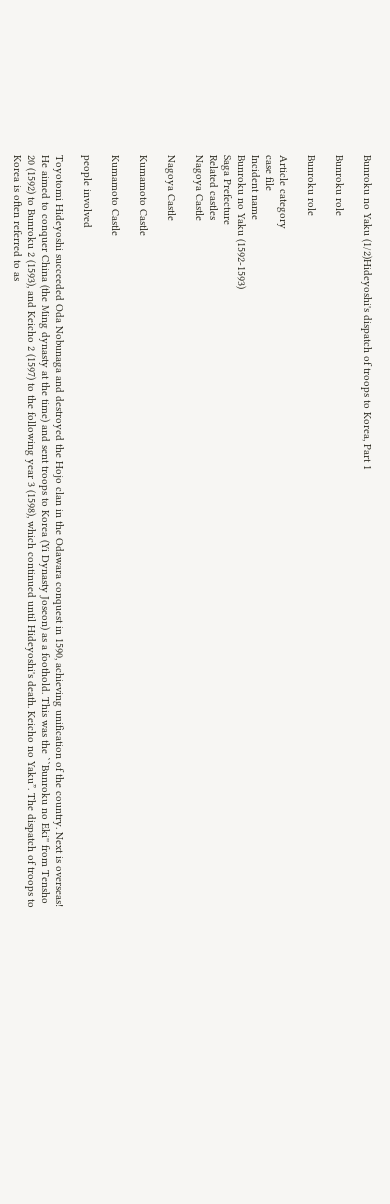Bunroku no Yaku (1/2)Hideyoshi's dispatch of troops to Korea, Part 1

Bunroku role

Bunroku role

Article category
case file
Incident name
Bunroku no Yaku (1592-1593)
Saga Prefecture
Related castles
Nagoya Castle

Nagoya Castle

Kumamoto Castle

Kumamoto Castle

people involved

Toyotomi Hideyoshi succeeded Oda Nobunaga and destroyed the Hojo clan in the Odawara conquest in 1590, achieving unification of the country. Next is overseas! He aimed to conquer China (the Ming dynasty at the time) and sent troops to Korea (Yi Dynasty Joseon) as a foothold. This was the ``Bunroku no Eki'' from Tensho 20 (1592) to Bunroku 2 (1593), and Keicho 2 (1597) to the following year 3 (1598), which continued until Hideyoshi's death. Keicho no Yaku”. The dispatch of troops to Korea is often referred to as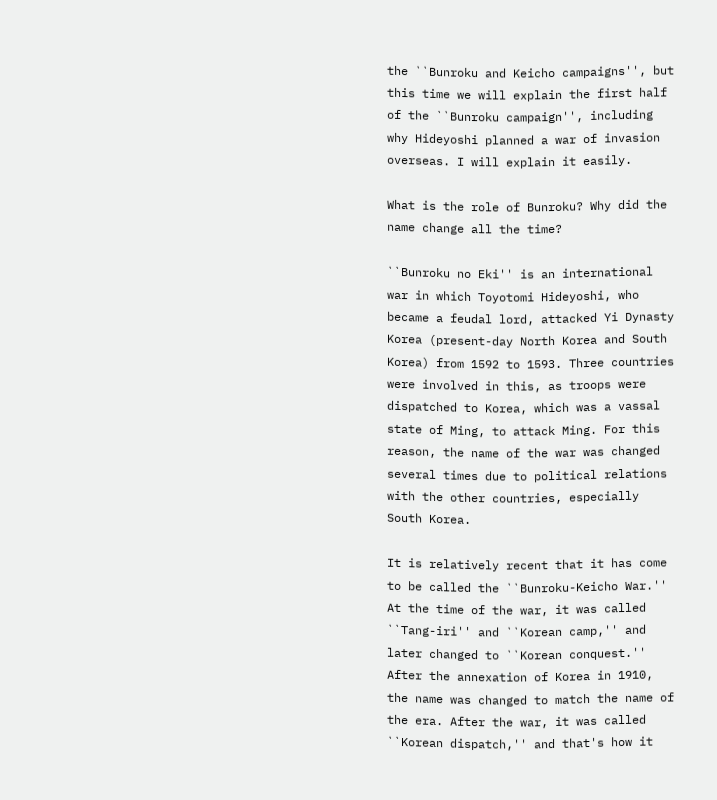the ``Bunroku and Keicho campaigns'', but this time we will explain the first half of the ``Bunroku campaign'', including why Hideyoshi planned a war of invasion overseas. I will explain it easily.

What is the role of Bunroku? Why did the name change all the time?

``Bunroku no Eki'' is an international war in which Toyotomi Hideyoshi, who became a feudal lord, attacked Yi Dynasty Korea (present-day North Korea and South Korea) from 1592 to 1593. Three countries were involved in this, as troops were dispatched to Korea, which was a vassal state of Ming, to attack Ming. For this reason, the name of the war was changed several times due to political relations with the other countries, especially South Korea.

It is relatively recent that it has come to be called the ``Bunroku-Keicho War.'' At the time of the war, it was called ``Tang-iri'' and ``Korean camp,'' and later changed to ``Korean conquest.'' After the annexation of Korea in 1910, the name was changed to match the name of the era. After the war, it was called ``Korean dispatch,'' and that's how it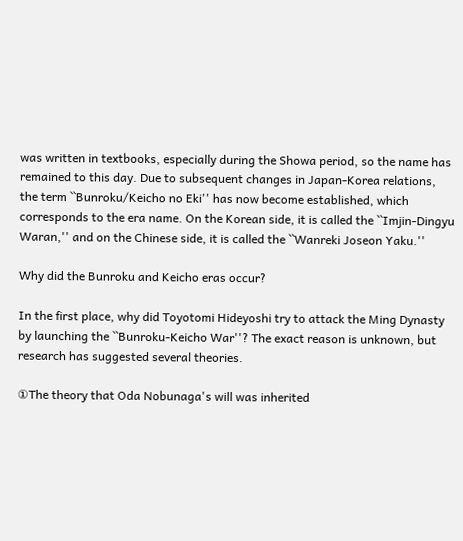was written in textbooks, especially during the Showa period, so the name has remained to this day. Due to subsequent changes in Japan-Korea relations, the term ``Bunroku/Keicho no Eki'' has now become established, which corresponds to the era name. On the Korean side, it is called the ``Imjin-Dingyu Waran,'' and on the Chinese side, it is called the ``Wanreki Joseon Yaku.''

Why did the Bunroku and Keicho eras occur?

In the first place, why did Toyotomi Hideyoshi try to attack the Ming Dynasty by launching the ``Bunroku-Keicho War''? The exact reason is unknown, but research has suggested several theories.

①The theory that Oda Nobunaga's will was inherited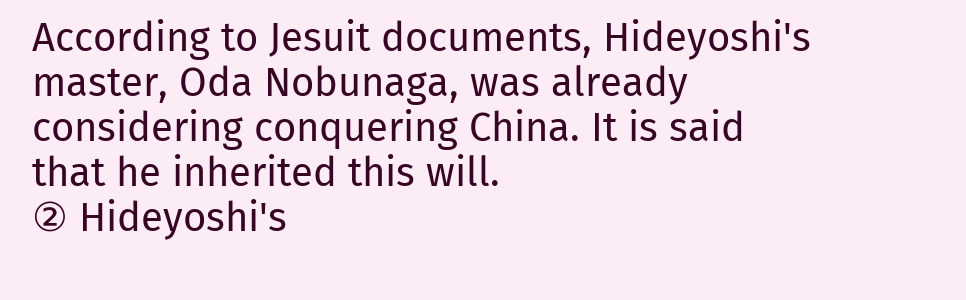According to Jesuit documents, Hideyoshi's master, Oda Nobunaga, was already considering conquering China. It is said that he inherited this will.
② Hideyoshi's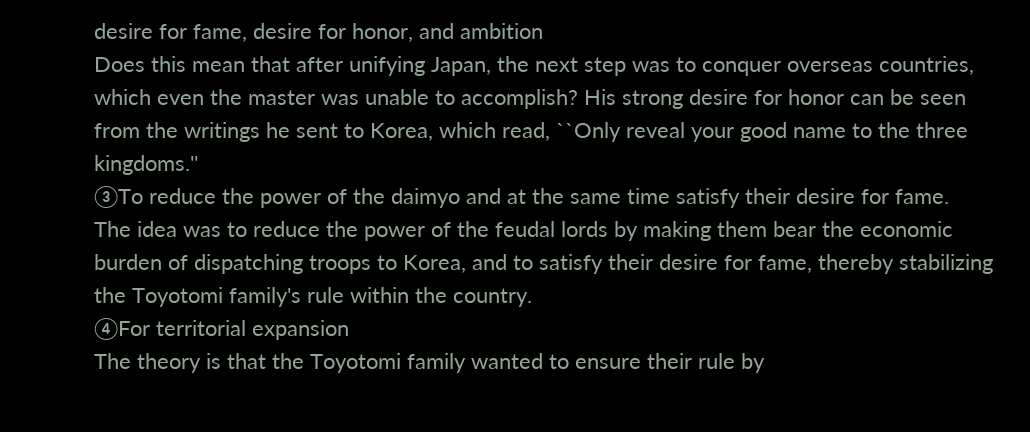desire for fame, desire for honor, and ambition
Does this mean that after unifying Japan, the next step was to conquer overseas countries, which even the master was unable to accomplish? His strong desire for honor can be seen from the writings he sent to Korea, which read, ``Only reveal your good name to the three kingdoms.''
③To reduce the power of the daimyo and at the same time satisfy their desire for fame.
The idea was to reduce the power of the feudal lords by making them bear the economic burden of dispatching troops to Korea, and to satisfy their desire for fame, thereby stabilizing the Toyotomi family's rule within the country.
④For territorial expansion
The theory is that the Toyotomi family wanted to ensure their rule by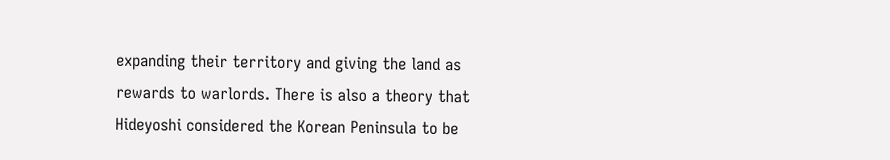expanding their territory and giving the land as rewards to warlords. There is also a theory that Hideyoshi considered the Korean Peninsula to be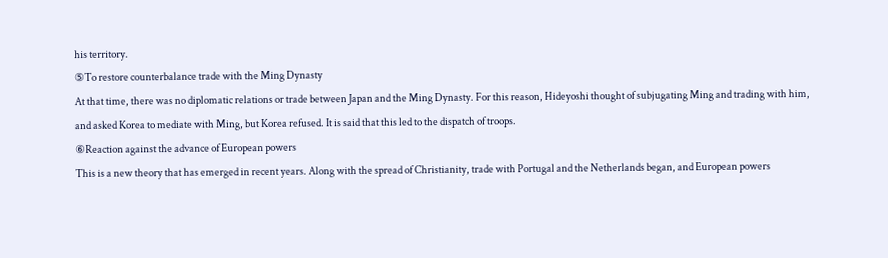his territory.
⑤To restore counterbalance trade with the Ming Dynasty
At that time, there was no diplomatic relations or trade between Japan and the Ming Dynasty. For this reason, Hideyoshi thought of subjugating Ming and trading with him, and asked Korea to mediate with Ming, but Korea refused. It is said that this led to the dispatch of troops.
⑥Reaction against the advance of European powers
This is a new theory that has emerged in recent years. Along with the spread of Christianity, trade with Portugal and the Netherlands began, and European powers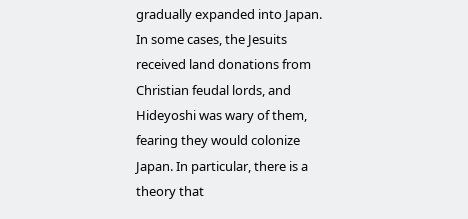gradually expanded into Japan. In some cases, the Jesuits received land donations from Christian feudal lords, and Hideyoshi was wary of them, fearing they would colonize Japan. In particular, there is a theory that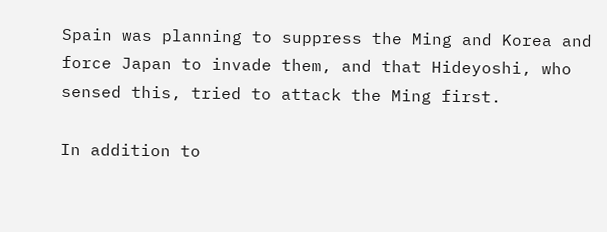Spain was planning to suppress the Ming and Korea and force Japan to invade them, and that Hideyoshi, who sensed this, tried to attack the Ming first.

In addition to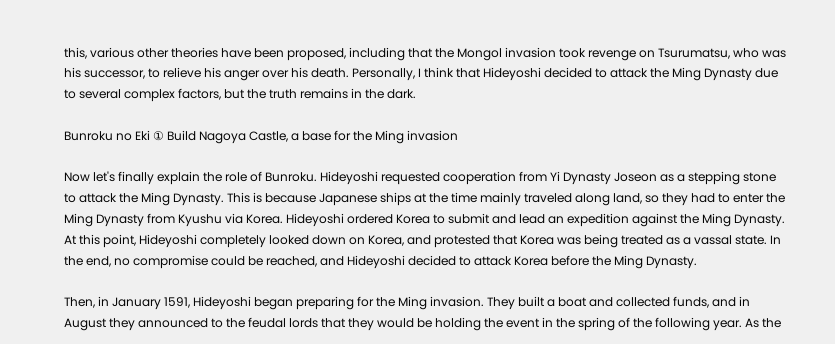this, various other theories have been proposed, including that the Mongol invasion took revenge on Tsurumatsu, who was his successor, to relieve his anger over his death. Personally, I think that Hideyoshi decided to attack the Ming Dynasty due to several complex factors, but the truth remains in the dark.

Bunroku no Eki ① Build Nagoya Castle, a base for the Ming invasion

Now let's finally explain the role of Bunroku. Hideyoshi requested cooperation from Yi Dynasty Joseon as a stepping stone to attack the Ming Dynasty. This is because Japanese ships at the time mainly traveled along land, so they had to enter the Ming Dynasty from Kyushu via Korea. Hideyoshi ordered Korea to submit and lead an expedition against the Ming Dynasty. At this point, Hideyoshi completely looked down on Korea, and protested that Korea was being treated as a vassal state. In the end, no compromise could be reached, and Hideyoshi decided to attack Korea before the Ming Dynasty.

Then, in January 1591, Hideyoshi began preparing for the Ming invasion. They built a boat and collected funds, and in August they announced to the feudal lords that they would be holding the event in the spring of the following year. As the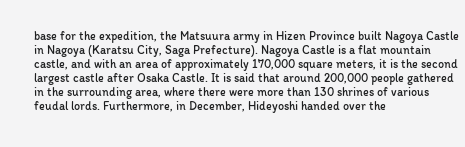base for the expedition, the Matsuura army in Hizen Province built Nagoya Castle in Nagoya (Karatsu City, Saga Prefecture). Nagoya Castle is a flat mountain castle, and with an area of approximately 170,000 square meters, it is the second largest castle after Osaka Castle. It is said that around 200,000 people gathered in the surrounding area, where there were more than 130 shrines of various feudal lords. Furthermore, in December, Hideyoshi handed over the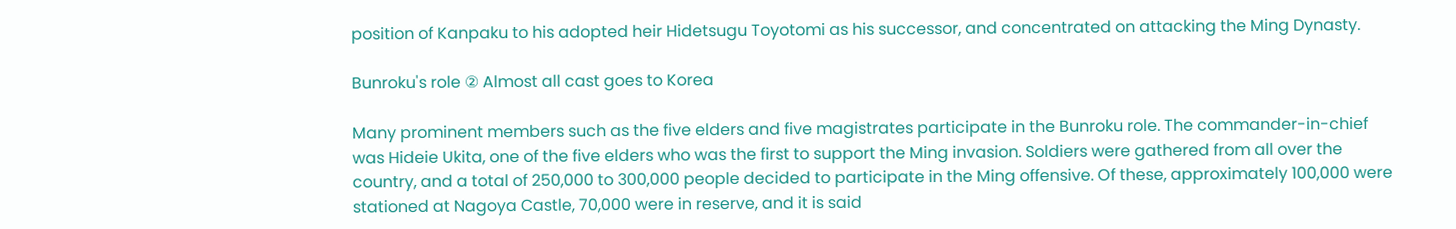position of Kanpaku to his adopted heir Hidetsugu Toyotomi as his successor, and concentrated on attacking the Ming Dynasty.

Bunroku's role ② Almost all cast goes to Korea

Many prominent members such as the five elders and five magistrates participate in the Bunroku role. The commander-in-chief was Hideie Ukita, one of the five elders who was the first to support the Ming invasion. Soldiers were gathered from all over the country, and a total of 250,000 to 300,000 people decided to participate in the Ming offensive. Of these, approximately 100,000 were stationed at Nagoya Castle, 70,000 were in reserve, and it is said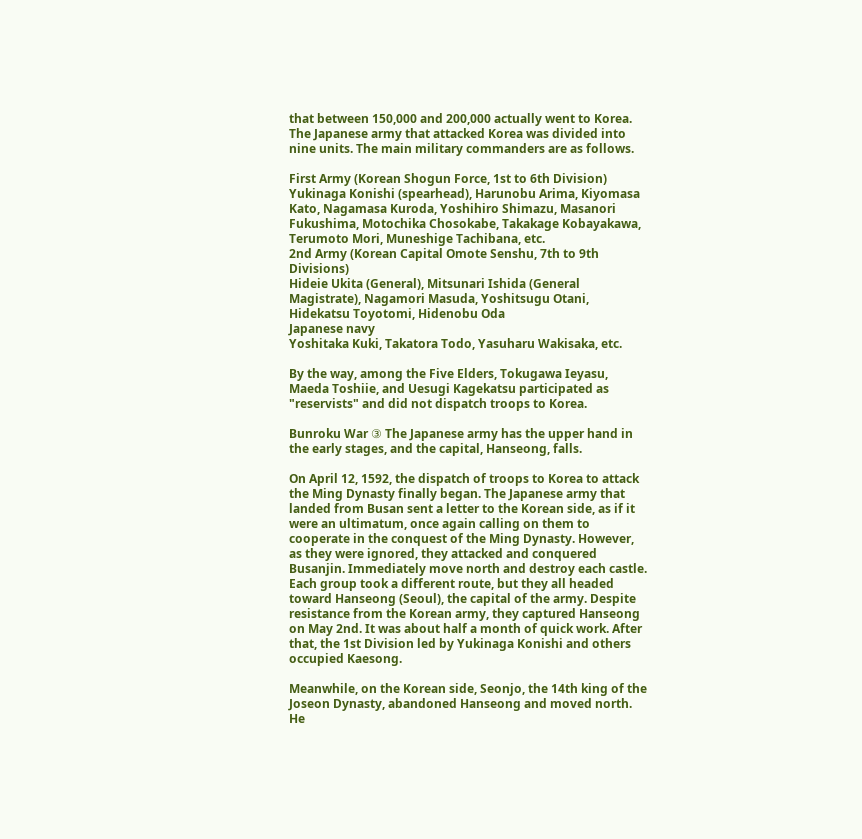that between 150,000 and 200,000 actually went to Korea. The Japanese army that attacked Korea was divided into nine units. The main military commanders are as follows.

First Army (Korean Shogun Force, 1st to 6th Division)
Yukinaga Konishi (spearhead), Harunobu Arima, Kiyomasa Kato, Nagamasa Kuroda, Yoshihiro Shimazu, Masanori Fukushima, Motochika Chosokabe, Takakage Kobayakawa, Terumoto Mori, Muneshige Tachibana, etc.
2nd Army (Korean Capital Omote Senshu, 7th to 9th Divisions)
Hideie Ukita (General), Mitsunari Ishida (General Magistrate), Nagamori Masuda, Yoshitsugu Otani, Hidekatsu Toyotomi, Hidenobu Oda
Japanese navy
Yoshitaka Kuki, Takatora Todo, Yasuharu Wakisaka, etc.

By the way, among the Five Elders, Tokugawa Ieyasu, Maeda Toshiie, and Uesugi Kagekatsu participated as "reservists" and did not dispatch troops to Korea.

Bunroku War ③ The Japanese army has the upper hand in the early stages, and the capital, Hanseong, falls.

On April 12, 1592, the dispatch of troops to Korea to attack the Ming Dynasty finally began. The Japanese army that landed from Busan sent a letter to the Korean side, as if it were an ultimatum, once again calling on them to cooperate in the conquest of the Ming Dynasty. However, as they were ignored, they attacked and conquered Busanjin. Immediately move north and destroy each castle. Each group took a different route, but they all headed toward Hanseong (Seoul), the capital of the army. Despite resistance from the Korean army, they captured Hanseong on May 2nd. It was about half a month of quick work. After that, the 1st Division led by Yukinaga Konishi and others occupied Kaesong.

Meanwhile, on the Korean side, Seonjo, the 14th king of the Joseon Dynasty, abandoned Hanseong and moved north. He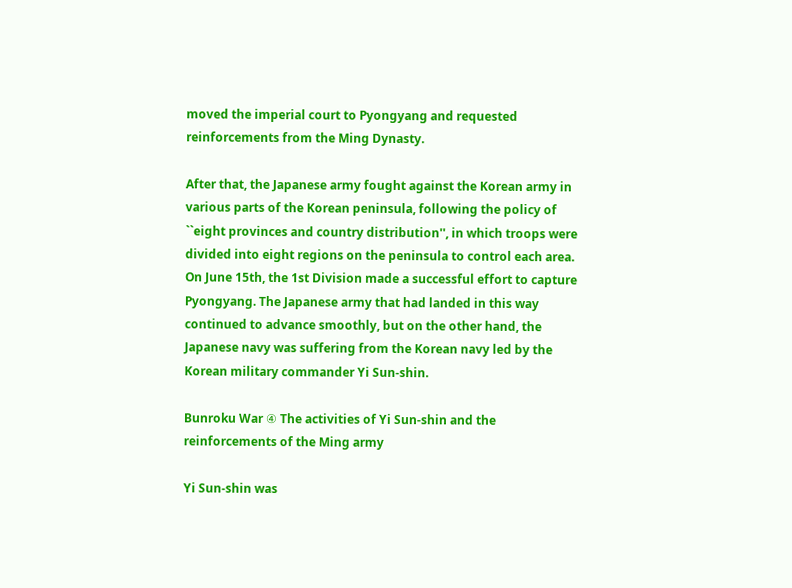moved the imperial court to Pyongyang and requested reinforcements from the Ming Dynasty.

After that, the Japanese army fought against the Korean army in various parts of the Korean peninsula, following the policy of ``eight provinces and country distribution'', in which troops were divided into eight regions on the peninsula to control each area. On June 15th, the 1st Division made a successful effort to capture Pyongyang. The Japanese army that had landed in this way continued to advance smoothly, but on the other hand, the Japanese navy was suffering from the Korean navy led by the Korean military commander Yi Sun-shin.

Bunroku War ④ The activities of Yi Sun-shin and the reinforcements of the Ming army

Yi Sun-shin was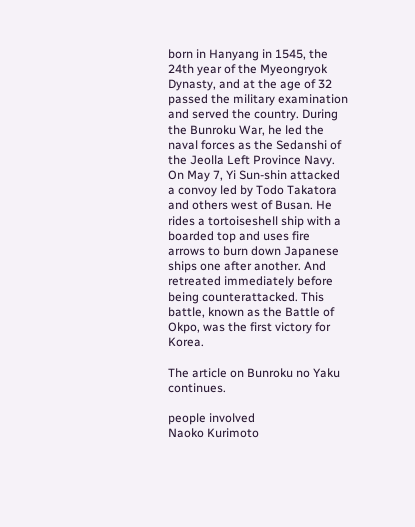born in Hanyang in 1545, the 24th year of the Myeongryok Dynasty, and at the age of 32 passed the military examination and served the country. During the Bunroku War, he led the naval forces as the Sedanshi of the Jeolla Left Province Navy. On May 7, Yi Sun-shin attacked a convoy led by Todo Takatora and others west of Busan. He rides a tortoiseshell ship with a boarded top and uses fire arrows to burn down Japanese ships one after another. And retreated immediately before being counterattacked. This battle, known as the Battle of Okpo, was the first victory for Korea.

The article on Bunroku no Yaku continues.

people involved
Naoko Kurimoto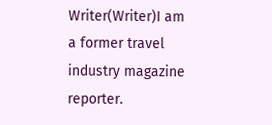Writer(Writer)I am a former travel industry magazine reporter.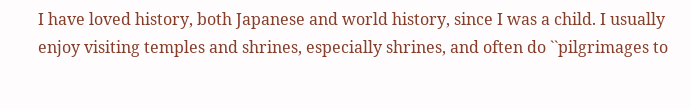I have loved history, both Japanese and world history, since I was a child. I usually enjoy visiting temples and shrines, especially shrines, and often do ``pilgrimages to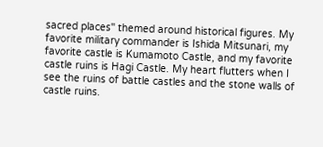sacred places'' themed around historical figures. My favorite military commander is Ishida Mitsunari, my favorite castle is Kumamoto Castle, and my favorite castle ruins is Hagi Castle. My heart flutters when I see the ruins of battle castles and the stone walls of castle ruins.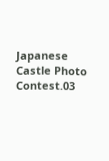Japanese Castle Photo Contest.03